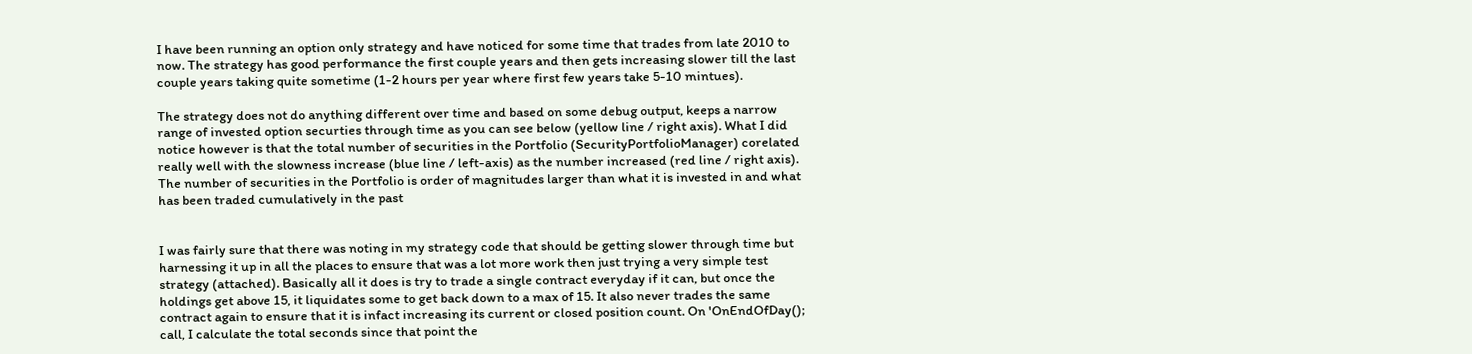I have been running an option only strategy and have noticed for some time that trades from late 2010 to now. The strategy has good performance the first couple years and then gets increasing slower till the last couple years taking quite sometime (1-2 hours per year where first few years take 5-10 mintues).

The strategy does not do anything different over time and based on some debug output, keeps a narrow range of invested option securties through time as you can see below (yellow line / right axis). What I did notice however is that the total number of securities in the Portfolio (SecurityPortfolioManager) corelated really well with the slowness increase (blue line / left-axis) as the number increased (red line / right axis). The number of securities in the Portfolio is order of magnitudes larger than what it is invested in and what has been traded cumulatively in the past


I was fairly sure that there was noting in my strategy code that should be getting slower through time but harnessing it up in all the places to ensure that was a lot more work then just trying a very simple test strategy (attached). Basically all it does is try to trade a single contract everyday if it can, but once the holdings get above 15, it liquidates some to get back down to a max of 15. It also never trades the same contract again to ensure that it is infact increasing its current or closed position count. On 'OnEndOfDay(); call, I calculate the total seconds since that point the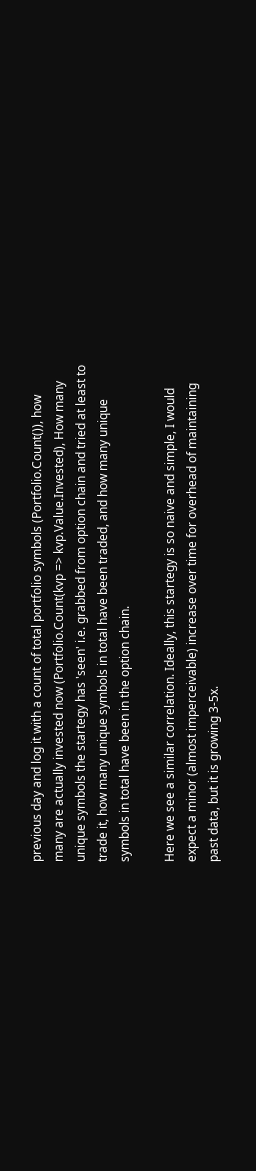previous day and log it with a count of total portfolio symbols (Portfolio.Count()), how many are actually invested now (Portfolio.Count(kvp => kvp.Value.Invested), How many unique symbols the startegy has 'seen' i.e. grabbed from option chain and tried at least to trade it, how many unique symbols in total have been traded, and how many unique symbols in total have been in the option chain.

Here we see a similar correlation. Ideally, this startegy is so naive and simple, I would expect a minor (almost imperceivable) increase over time for overhead of maintaining past data, but it is growing 3-5x.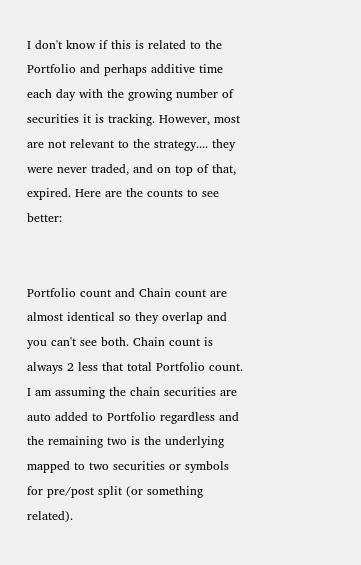I don't know if this is related to the Portfolio and perhaps additive time each day with the growing number of securities it is tracking. However, most are not relevant to the strategy.... they were never traded, and on top of that, expired. Here are the counts to see better:


Portfolio count and Chain count are almost identical so they overlap and you can't see both. Chain count is always 2 less that total Portfolio count. I am assuming the chain securities are auto added to Portfolio regardless and the remaining two is the underlying mapped to two securities or symbols for pre/post split (or something related).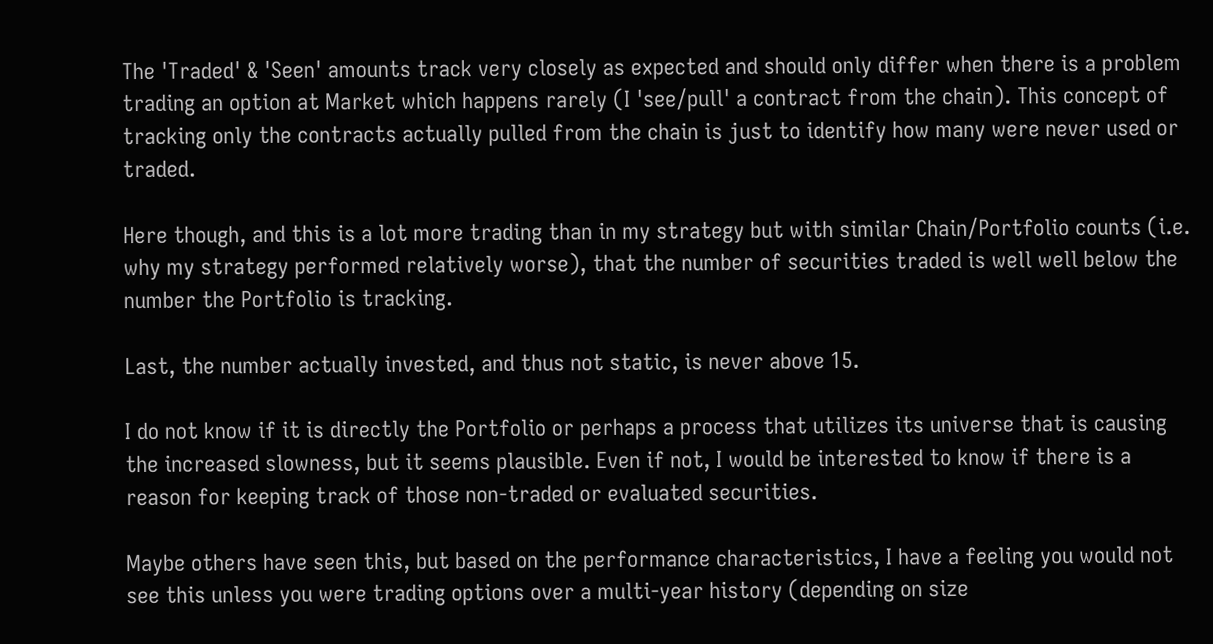The 'Traded' & 'Seen' amounts track very closely as expected and should only differ when there is a problem trading an option at Market which happens rarely (I 'see/pull' a contract from the chain). This concept of tracking only the contracts actually pulled from the chain is just to identify how many were never used or traded.

Here though, and this is a lot more trading than in my strategy but with similar Chain/Portfolio counts (i.e. why my strategy performed relatively worse), that the number of securities traded is well well below the number the Portfolio is tracking.

Last, the number actually invested, and thus not static, is never above 15.

I do not know if it is directly the Portfolio or perhaps a process that utilizes its universe that is causing the increased slowness, but it seems plausible. Even if not, I would be interested to know if there is a reason for keeping track of those non-traded or evaluated securities.

Maybe others have seen this, but based on the performance characteristics, I have a feeling you would not see this unless you were trading options over a multi-year history (depending on size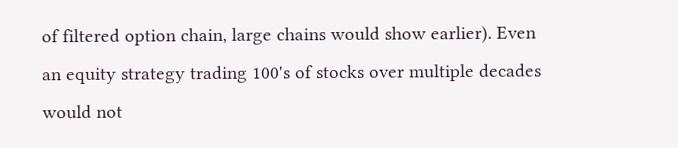of filtered option chain, large chains would show earlier). Even an equity strategy trading 100's of stocks over multiple decades would not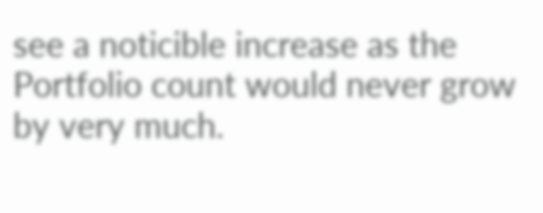see a noticible increase as the Portfolio count would never grow by very much.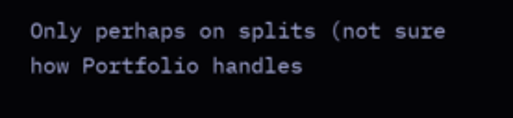Only perhaps on splits (not sure how Portfolio handles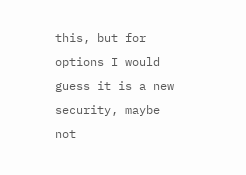this, but for options I would guess it is a new security, maybe not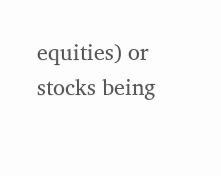equities) or stocks being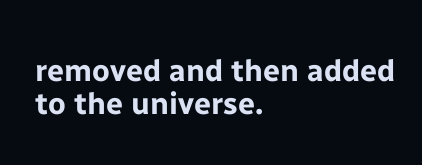removed and then added to the universe.